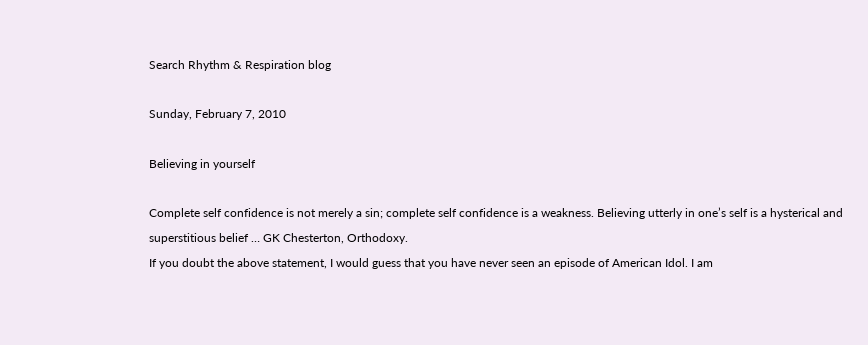Search Rhythm & Respiration blog

Sunday, February 7, 2010

Believing in yourself

Complete self confidence is not merely a sin; complete self confidence is a weakness. Believing utterly in one’s self is a hysterical and superstitious belief … GK Chesterton, Orthodoxy.
If you doubt the above statement, I would guess that you have never seen an episode of American Idol. I am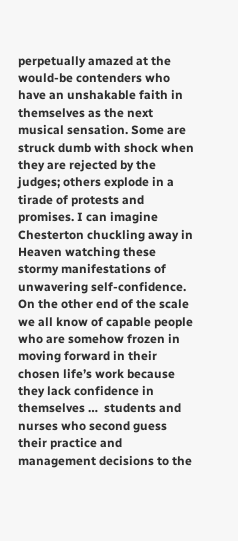perpetually amazed at the would-be contenders who have an unshakable faith in themselves as the next musical sensation. Some are struck dumb with shock when they are rejected by the judges; others explode in a tirade of protests and promises. I can imagine Chesterton chuckling away in Heaven watching these stormy manifestations of unwavering self-confidence.
On the other end of the scale we all know of capable people who are somehow frozen in moving forward in their chosen life’s work because they lack confidence in themselves …  students and nurses who second guess their practice and management decisions to the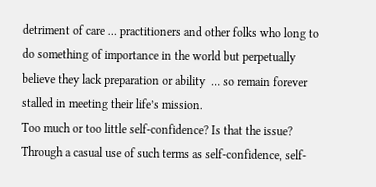detriment of care … practitioners and other folks who long to do something of importance in the world but perpetually believe they lack preparation or ability  … so remain forever stalled in meeting their life’s mission.
Too much or too little self-confidence? Is that the issue? Through a casual use of such terms as self-confidence, self-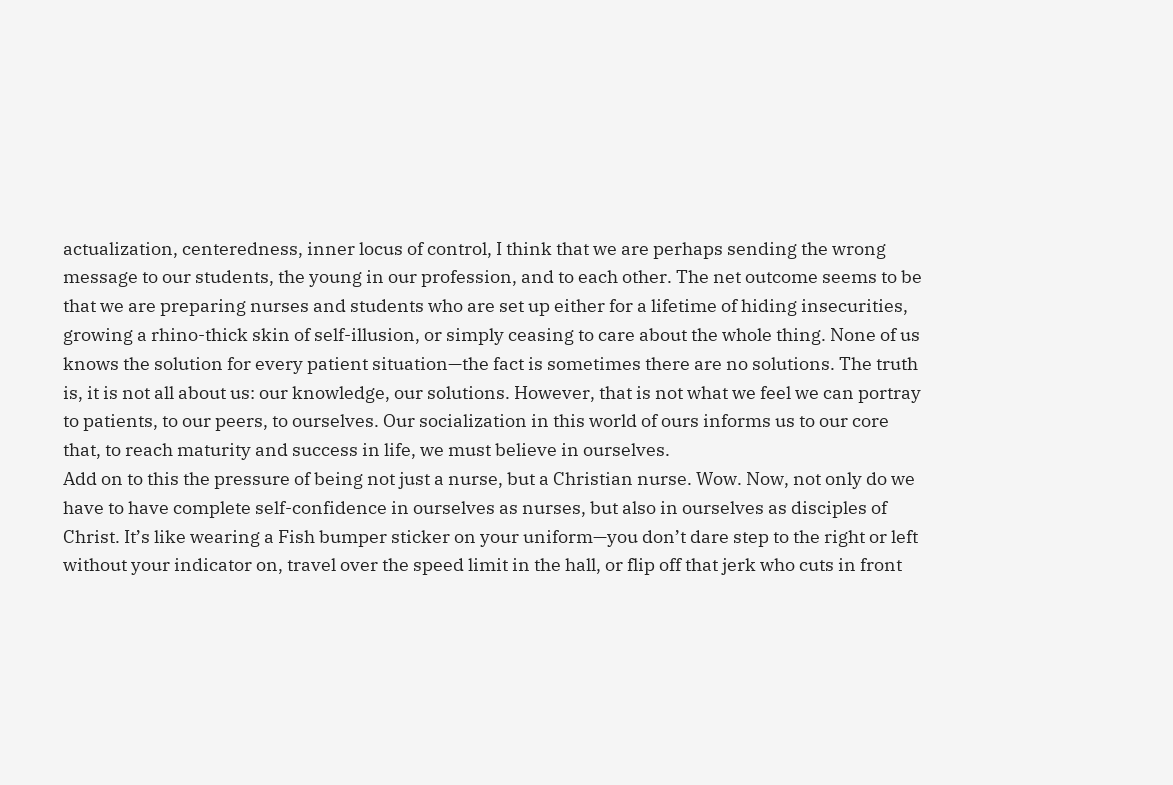actualization, centeredness, inner locus of control, I think that we are perhaps sending the wrong message to our students, the young in our profession, and to each other. The net outcome seems to be that we are preparing nurses and students who are set up either for a lifetime of hiding insecurities, growing a rhino-thick skin of self-illusion, or simply ceasing to care about the whole thing. None of us knows the solution for every patient situation—the fact is sometimes there are no solutions. The truth is, it is not all about us: our knowledge, our solutions. However, that is not what we feel we can portray to patients, to our peers, to ourselves. Our socialization in this world of ours informs us to our core that, to reach maturity and success in life, we must believe in ourselves.
Add on to this the pressure of being not just a nurse, but a Christian nurse. Wow. Now, not only do we have to have complete self-confidence in ourselves as nurses, but also in ourselves as disciples of Christ. It’s like wearing a Fish bumper sticker on your uniform—you don’t dare step to the right or left without your indicator on, travel over the speed limit in the hall, or flip off that jerk who cuts in front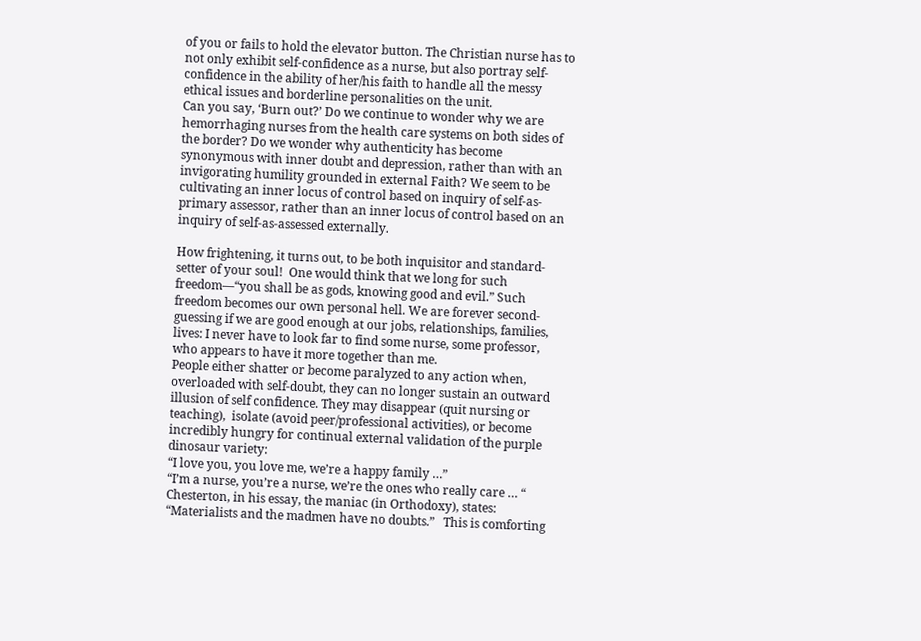of you or fails to hold the elevator button. The Christian nurse has to not only exhibit self-confidence as a nurse, but also portray self-confidence in the ability of her/his faith to handle all the messy ethical issues and borderline personalities on the unit.
Can you say, ‘Burn out?’ Do we continue to wonder why we are hemorrhaging nurses from the health care systems on both sides of the border? Do we wonder why authenticity has become synonymous with inner doubt and depression, rather than with an invigorating humility grounded in external Faith? We seem to be cultivating an inner locus of control based on inquiry of self-as-primary assessor, rather than an inner locus of control based on an inquiry of self-as-assessed externally.

How frightening, it turns out, to be both inquisitor and standard-setter of your soul!  One would think that we long for such freedom—“you shall be as gods, knowing good and evil.” Such freedom becomes our own personal hell. We are forever second-guessing if we are good enough at our jobs, relationships, families, lives: I never have to look far to find some nurse, some professor, who appears to have it more together than me.
People either shatter or become paralyzed to any action when, overloaded with self-doubt, they can no longer sustain an outward illusion of self confidence. They may disappear (quit nursing or teaching),  isolate (avoid peer/professional activities), or become incredibly hungry for continual external validation of the purple dinosaur variety:
“I love you, you love me, we’re a happy family …”
“I’m a nurse, you’re a nurse, we’re the ones who really care … “
Chesterton, in his essay, the maniac (in Orthodoxy), states: “Materialists and the madmen have no doubts.”   This is comforting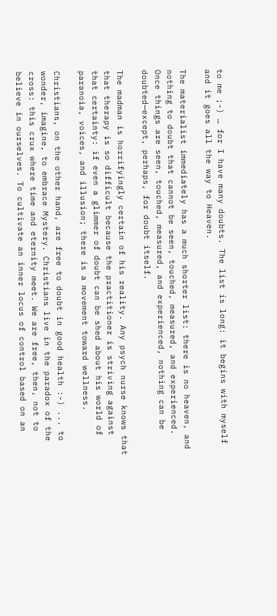to me ;-) … for I have many doubts. The list is long: it begins with myself and it goes all the way to Heaven.

The materialist immediately has a much shorter list: there is no heaven, and nothing to doubt that cannot be seen, touched, measured, and experienced. Once things are seen, touched, measured, and experienced, nothing can be doubted—except, perhaps, for doubt itself.

The madman is horrifyingly certain of his reality. Any psych nurse knows that that therapy is so difficult because the practitioner is striving against that certainty: if even a glimmer of doubt can be shed about his world of paranoia, voices, and illusion; there is a movement toward wellness.

Christians, on the other hand, are free to doubt in good health :-) ... to wonder, imagine, to embrace Mystery. Christians live in the paradox of the cross: this crux where time and eternity meet. We are free, then, not to believe in ourselves. To cultivate an inner locus of control based on an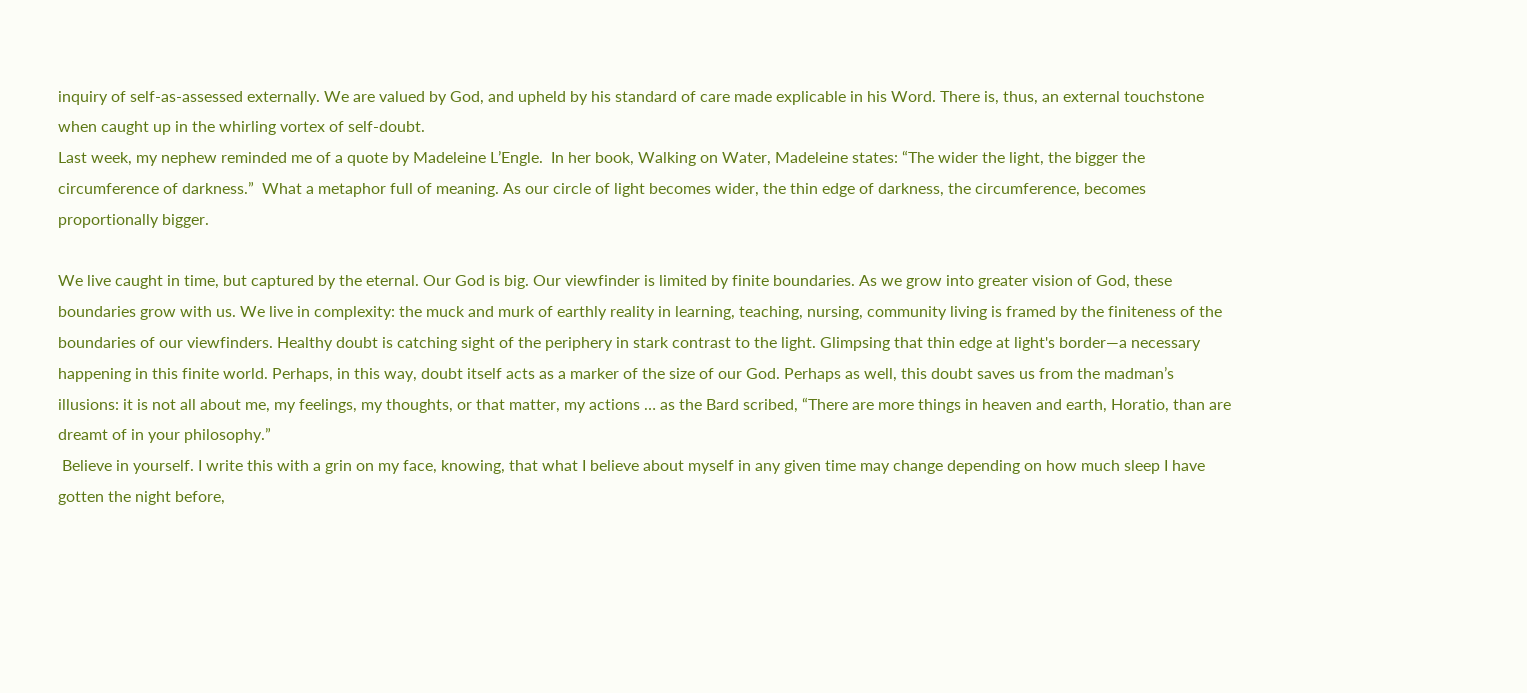inquiry of self-as-assessed externally. We are valued by God, and upheld by his standard of care made explicable in his Word. There is, thus, an external touchstone when caught up in the whirling vortex of self-doubt.
Last week, my nephew reminded me of a quote by Madeleine L’Engle.  In her book, Walking on Water, Madeleine states: “The wider the light, the bigger the circumference of darkness.”  What a metaphor full of meaning. As our circle of light becomes wider, the thin edge of darkness, the circumference, becomes proportionally bigger.

We live caught in time, but captured by the eternal. Our God is big. Our viewfinder is limited by finite boundaries. As we grow into greater vision of God, these boundaries grow with us. We live in complexity: the muck and murk of earthly reality in learning, teaching, nursing, community living is framed by the finiteness of the boundaries of our viewfinders. Healthy doubt is catching sight of the periphery in stark contrast to the light. Glimpsing that thin edge at light's border—a necessary happening in this finite world. Perhaps, in this way, doubt itself acts as a marker of the size of our God. Perhaps as well, this doubt saves us from the madman’s illusions: it is not all about me, my feelings, my thoughts, or that matter, my actions … as the Bard scribed, “There are more things in heaven and earth, Horatio, than are dreamt of in your philosophy.”
 Believe in yourself. I write this with a grin on my face, knowing, that what I believe about myself in any given time may change depending on how much sleep I have gotten the night before,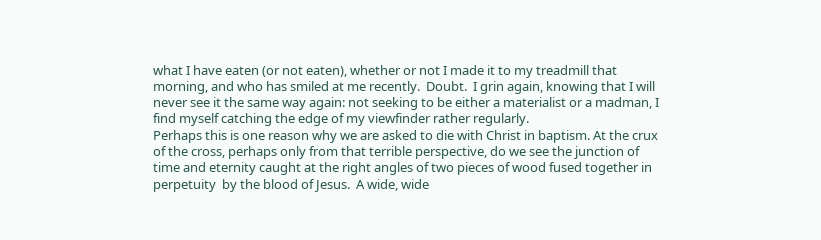what I have eaten (or not eaten), whether or not I made it to my treadmill that morning, and who has smiled at me recently.  Doubt.  I grin again, knowing that I will never see it the same way again: not seeking to be either a materialist or a madman, I find myself catching the edge of my viewfinder rather regularly.
Perhaps this is one reason why we are asked to die with Christ in baptism. At the crux of the cross, perhaps only from that terrible perspective, do we see the junction of time and eternity caught at the right angles of two pieces of wood fused together in perpetuity  by the blood of Jesus.  A wide, wide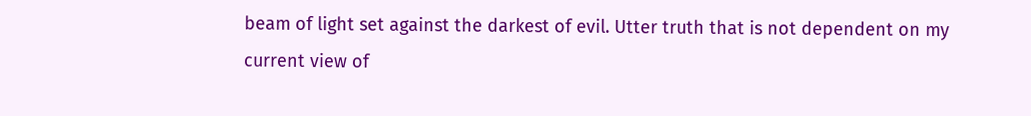beam of light set against the darkest of evil. Utter truth that is not dependent on my current view of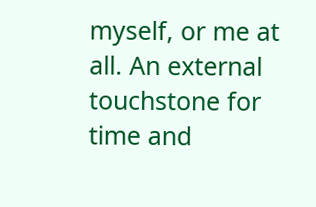myself, or me at all. An external touchstone for time and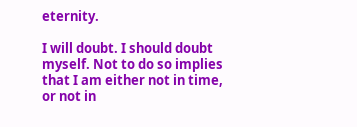eternity.

I will doubt. I should doubt myself. Not to do so implies that I am either not in time, or not in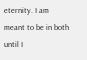eternity. I am meant to be in both until I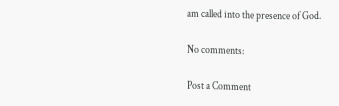am called into the presence of God.

No comments:

Post a Comment